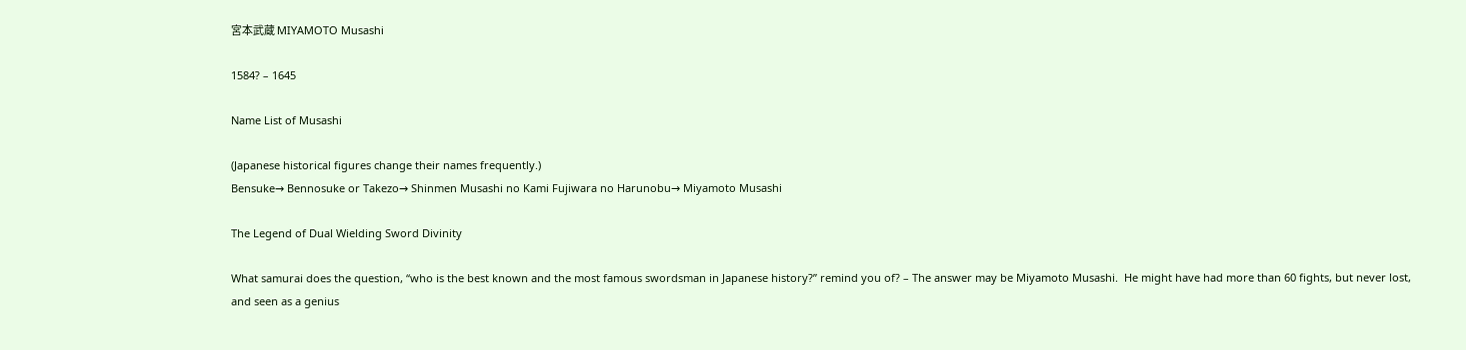宮本武蔵 MIYAMOTO Musashi

1584? – 1645

Name List of Musashi

(Japanese historical figures change their names frequently.)
Bensuke→ Bennosuke or Takezo→ Shinmen Musashi no Kami Fujiwara no Harunobu→ Miyamoto Musashi

The Legend of Dual Wielding Sword Divinity

What samurai does the question, “who is the best known and the most famous swordsman in Japanese history?” remind you of? – The answer may be Miyamoto Musashi.  He might have had more than 60 fights, but never lost, and seen as a genius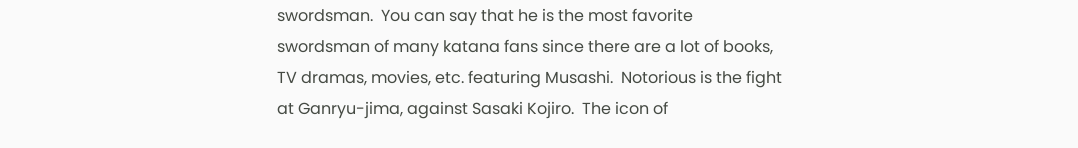swordsman.  You can say that he is the most favorite swordsman of many katana fans since there are a lot of books, TV dramas, movies, etc. featuring Musashi.  Notorious is the fight at Ganryu-jima, against Sasaki Kojiro.  The icon of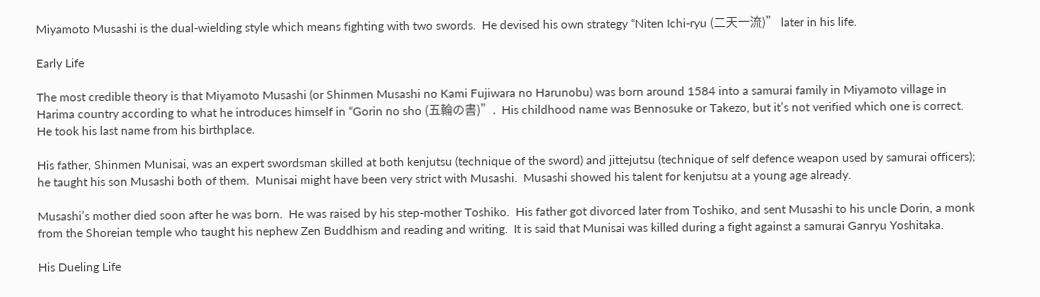Miyamoto Musashi is the dual-wielding style which means fighting with two swords.  He devised his own strategy “Niten Ichi-ryu (二天一流)” later in his life.

Early Life

The most credible theory is that Miyamoto Musashi (or Shinmen Musashi no Kami Fujiwara no Harunobu) was born around 1584 into a samurai family in Miyamoto village in Harima country according to what he introduces himself in “Gorin no sho (五輪の書)”.  His childhood name was Bennosuke or Takezo, but it’s not verified which one is correct.  He took his last name from his birthplace.

His father, Shinmen Munisai, was an expert swordsman skilled at both kenjutsu (technique of the sword) and jittejutsu (technique of self defence weapon used by samurai officers); he taught his son Musashi both of them.  Munisai might have been very strict with Musashi.  Musashi showed his talent for kenjutsu at a young age already.

Musashi’s mother died soon after he was born.  He was raised by his step-mother Toshiko.  His father got divorced later from Toshiko, and sent Musashi to his uncle Dorin, a monk from the Shoreian temple who taught his nephew Zen Buddhism and reading and writing.  It is said that Munisai was killed during a fight against a samurai Ganryu Yoshitaka.

His Dueling Life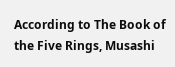According to The Book of the Five Rings, Musashi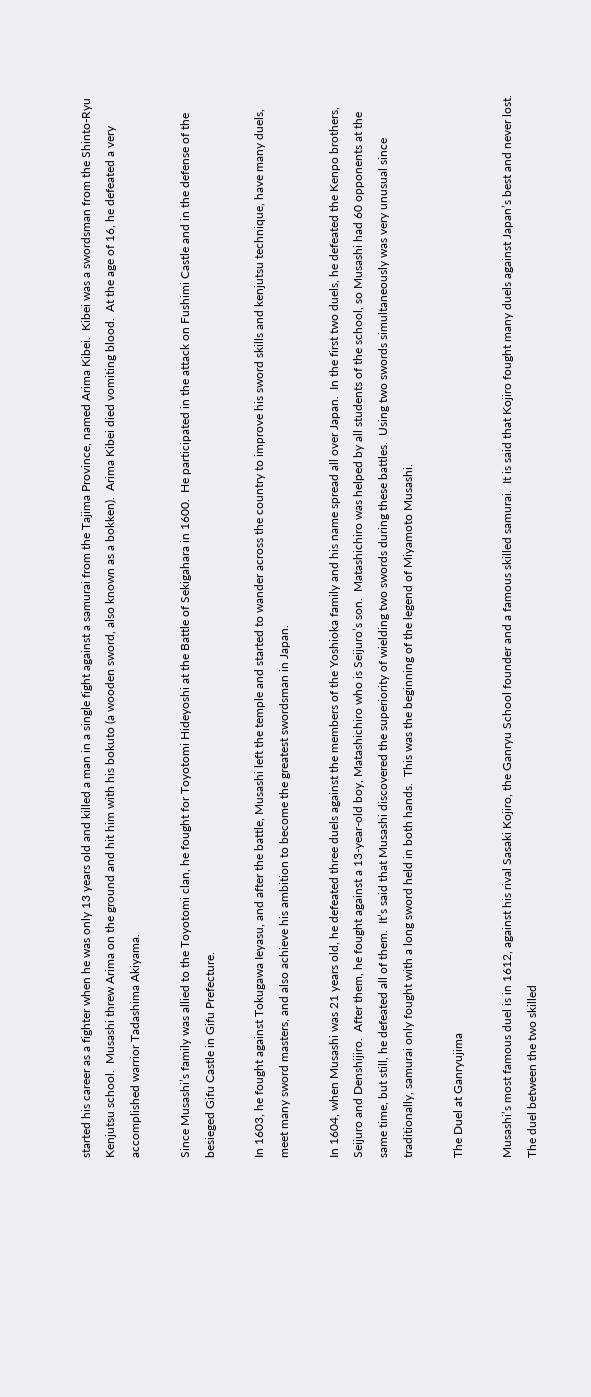started his career as a fighter when he was only 13 years old and killed a man in a single fight against a samurai from the Tajima Province, named Arima Kibei.  Kibei was a swordsman from the Shinto-Ryu    Kenjutsu school.  Musashi threw Arima on the ground and hit him with his bokuto (a wooden sword, also known as a bokken).  Arima Kibei died vomiting blood.  At the age of 16, he defeated a very accomplished warrior Tadashima Akiyama.

Since Musashi’s family was allied to the Toyotomi clan, he fought for Toyotomi Hideyoshi at the Battle of Sekigahara in 1600.  He participated in the attack on Fushimi Castle and in the defense of the besieged Gifu Castle in Gifu Prefecture.

In 1603, he fought against Tokugawa Ieyasu, and after the battle, Musashi left the temple and started to wander across the country to improve his sword skills and kenjutsu technique, have many duels, meet many sword masters, and also achieve his ambition to become the greatest swordsman in Japan.

In 1604, when Musashi was 21 years old, he defeated three duels against the members of the Yoshioka family and his name spread all over Japan.  In the first two duels, he defeated the Kenpo brothers, Seijuro and Denshijiro.  After them, he fought against a 13-year-old boy, Matashichiro who is Seijuro’s son.  Matashichiro was helped by all students of the school, so Musashi had 60 opponents at the same time, but still, he defeated all of them.  It’s said that Musashi discovered the superiority of wielding two swords during these battles.  Using two swords simultaneously was very unusual since traditionally, samurai only fought with a long sword held in both hands.  This was the beginning of the legend of Miyamoto Musashi.

The Duel at Ganryujima

Musashi’s most famous duel is in 1612, against his rival Sasaki Kojiro, the Ganryu School founder and a famous skilled samurai.  It is said that Kojiro fought many duels against Japan’s best and never lost.  The duel between the two skilled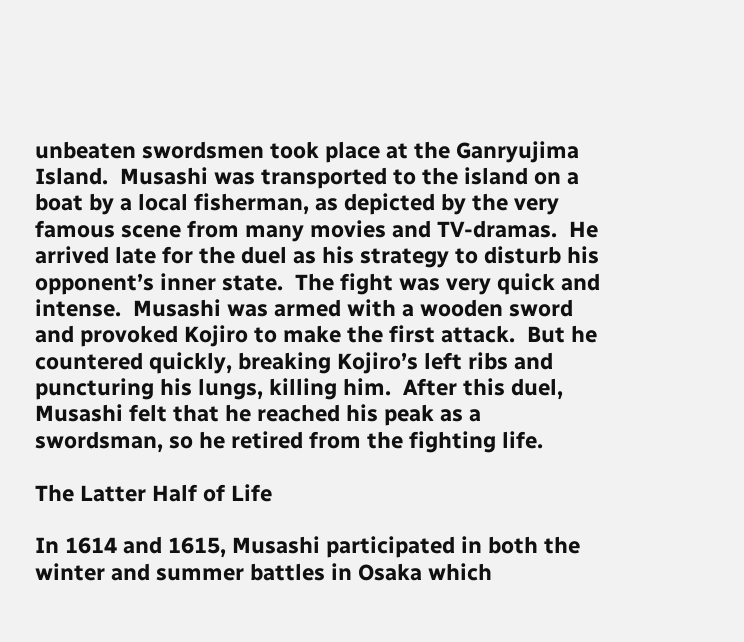unbeaten swordsmen took place at the Ganryujima Island.  Musashi was transported to the island on a boat by a local fisherman, as depicted by the very famous scene from many movies and TV-dramas.  He arrived late for the duel as his strategy to disturb his opponent’s inner state.  The fight was very quick and intense.  Musashi was armed with a wooden sword and provoked Kojiro to make the first attack.  But he countered quickly, breaking Kojiro’s left ribs and puncturing his lungs, killing him.  After this duel, Musashi felt that he reached his peak as a swordsman, so he retired from the fighting life.

The Latter Half of Life

In 1614 and 1615, Musashi participated in both the winter and summer battles in Osaka which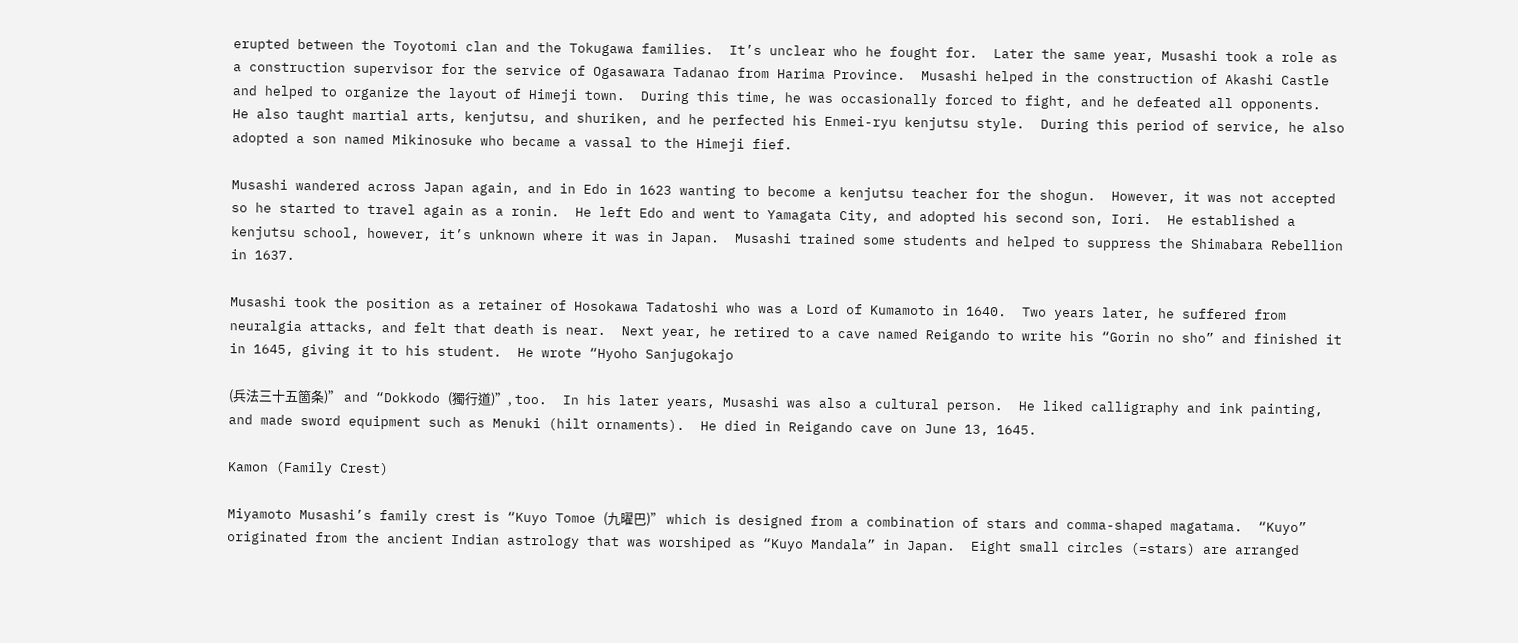erupted between the Toyotomi clan and the Tokugawa families.  It’s unclear who he fought for.  Later the same year, Musashi took a role as a construction supervisor for the service of Ogasawara Tadanao from Harima Province.  Musashi helped in the construction of Akashi Castle and helped to organize the layout of Himeji town.  During this time, he was occasionally forced to fight, and he defeated all opponents.  He also taught martial arts, kenjutsu, and shuriken, and he perfected his Enmei-ryu kenjutsu style.  During this period of service, he also adopted a son named Mikinosuke who became a vassal to the Himeji fief.

Musashi wandered across Japan again, and in Edo in 1623 wanting to become a kenjutsu teacher for the shogun.  However, it was not accepted so he started to travel again as a ronin.  He left Edo and went to Yamagata City, and adopted his second son, Iori.  He established a kenjutsu school, however, it’s unknown where it was in Japan.  Musashi trained some students and helped to suppress the Shimabara Rebellion in 1637.

Musashi took the position as a retainer of Hosokawa Tadatoshi who was a Lord of Kumamoto in 1640.  Two years later, he suffered from neuralgia attacks, and felt that death is near.  Next year, he retired to a cave named Reigando to write his “Gorin no sho” and finished it in 1645, giving it to his student.  He wrote “Hyoho Sanjugokajo

(兵法三十五箇条)” and “Dokkodo (獨行道)”, too.  In his later years, Musashi was also a cultural person.  He liked calligraphy and ink painting, and made sword equipment such as Menuki (hilt ornaments).  He died in Reigando cave on June 13, 1645.

Kamon (Family Crest)

Miyamoto Musashi’s family crest is “Kuyo Tomoe (九曜巴)” which is designed from a combination of stars and comma-shaped magatama.  “Kuyo” originated from the ancient Indian astrology that was worshiped as “Kuyo Mandala” in Japan.  Eight small circles (=stars) are arranged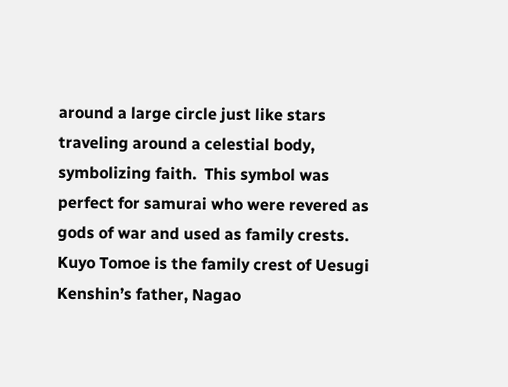around a large circle just like stars traveling around a celestial body, symbolizing faith.  This symbol was perfect for samurai who were revered as gods of war and used as family crests.  Kuyo Tomoe is the family crest of Uesugi Kenshin’s father, Nagao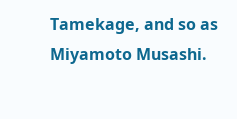Tamekage, and so as Miyamoto Musashi.